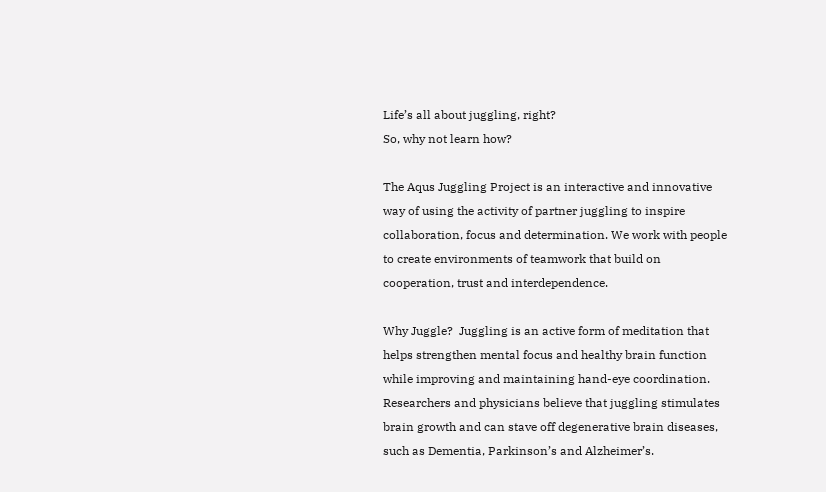Life’s all about juggling, right?
So, why not learn how?

The Aqus Juggling Project is an interactive and innovative way of using the activity of partner juggling to inspire collaboration, focus and determination. We work with people to create environments of teamwork that build on cooperation, trust and interdependence.

Why Juggle?  Juggling is an active form of meditation that helps strengthen mental focus and healthy brain function while improving and maintaining hand-eye coordination.  Researchers and physicians believe that juggling stimulates brain growth and can stave off degenerative brain diseases, such as Dementia, Parkinson’s and Alzheimer’s.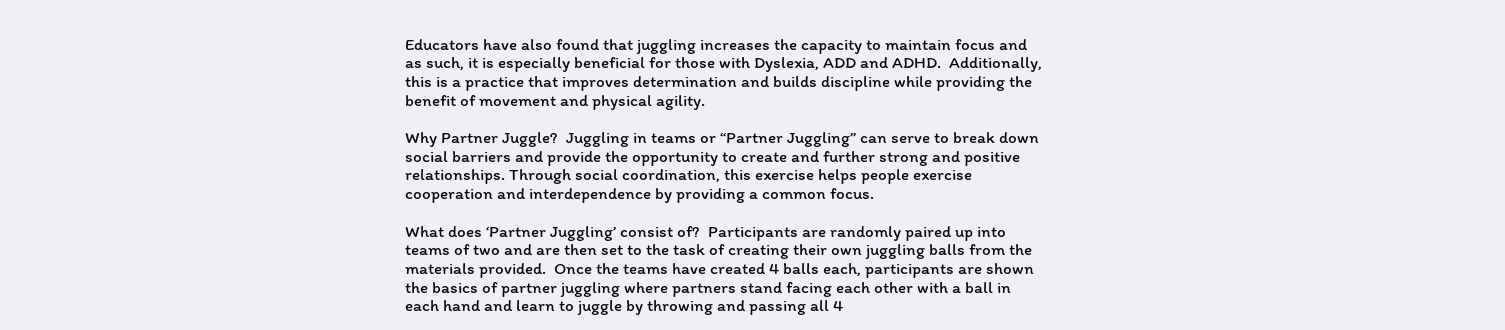Educators have also found that juggling increases the capacity to maintain focus and as such, it is especially beneficial for those with Dyslexia, ADD and ADHD.  Additionally, this is a practice that improves determination and builds discipline while providing the benefit of movement and physical agility.

Why Partner Juggle?  Juggling in teams or “Partner Juggling” can serve to break down social barriers and provide the opportunity to create and further strong and positive relationships. Through social coordination, this exercise helps people exercise cooperation and interdependence by providing a common focus.

What does ‘Partner Juggling’ consist of?  Participants are randomly paired up into teams of two and are then set to the task of creating their own juggling balls from the materials provided.  Once the teams have created 4 balls each, participants are shown the basics of partner juggling where partners stand facing each other with a ball in each hand and learn to juggle by throwing and passing all 4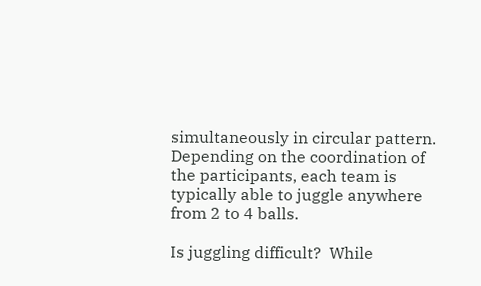simultaneously in circular pattern.  Depending on the coordination of the participants, each team is typically able to juggle anywhere from 2 to 4 balls.

Is juggling difficult?  While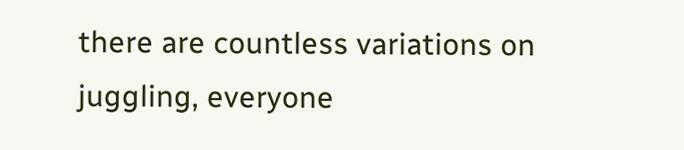there are countless variations on juggling, everyone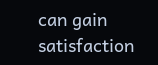can gain satisfaction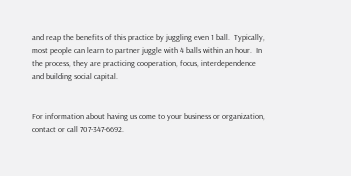and reap the benefits of this practice by juggling even 1 ball.  Typically, most people can learn to partner juggle with 4 balls within an hour.  In the process, they are practicing cooperation, focus, interdependence and building social capital.


For information about having us come to your business or organization, contact or call 707-347-6692.